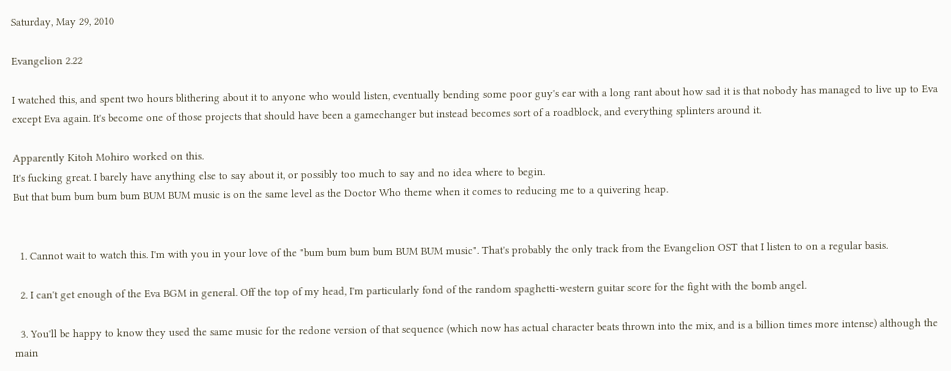Saturday, May 29, 2010

Evangelion 2.22

I watched this, and spent two hours blithering about it to anyone who would listen, eventually bending some poor guy's ear with a long rant about how sad it is that nobody has managed to live up to Eva except Eva again. It's become one of those projects that should have been a gamechanger but instead becomes sort of a roadblock, and everything splinters around it.

Apparently Kitoh Mohiro worked on this.
It's fucking great. I barely have anything else to say about it, or possibly too much to say and no idea where to begin.
But that bum bum bum bum BUM BUM music is on the same level as the Doctor Who theme when it comes to reducing me to a quivering heap.


  1. Cannot wait to watch this. I'm with you in your love of the "bum bum bum bum BUM BUM music". That's probably the only track from the Evangelion OST that I listen to on a regular basis.

  2. I can't get enough of the Eva BGM in general. Off the top of my head, I'm particularly fond of the random spaghetti-western guitar score for the fight with the bomb angel.

  3. You'll be happy to know they used the same music for the redone version of that sequence (which now has actual character beats thrown into the mix, and is a billion times more intense) although the main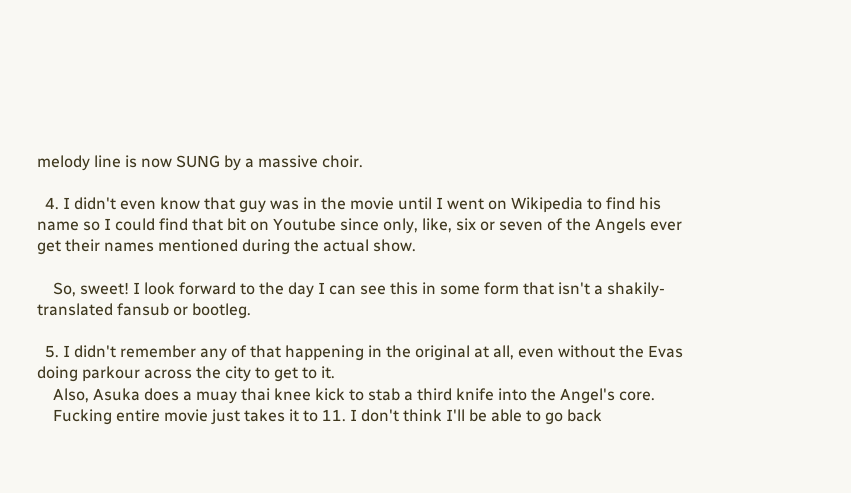melody line is now SUNG by a massive choir.

  4. I didn't even know that guy was in the movie until I went on Wikipedia to find his name so I could find that bit on Youtube since only, like, six or seven of the Angels ever get their names mentioned during the actual show.

    So, sweet! I look forward to the day I can see this in some form that isn't a shakily-translated fansub or bootleg.

  5. I didn't remember any of that happening in the original at all, even without the Evas doing parkour across the city to get to it.
    Also, Asuka does a muay thai knee kick to stab a third knife into the Angel's core.
    Fucking entire movie just takes it to 11. I don't think I'll be able to go back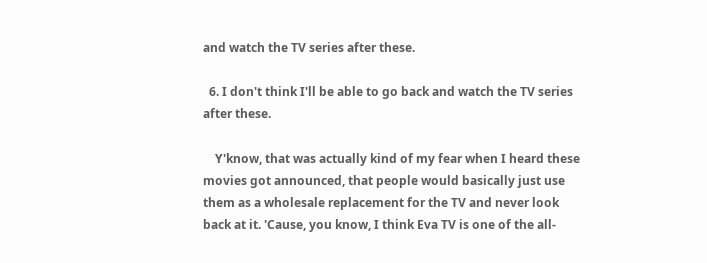and watch the TV series after these.

  6. I don't think I'll be able to go back and watch the TV series after these.

    Y'know, that was actually kind of my fear when I heard these movies got announced, that people would basically just use them as a wholesale replacement for the TV and never look back at it. 'Cause, you know, I think Eva TV is one of the all-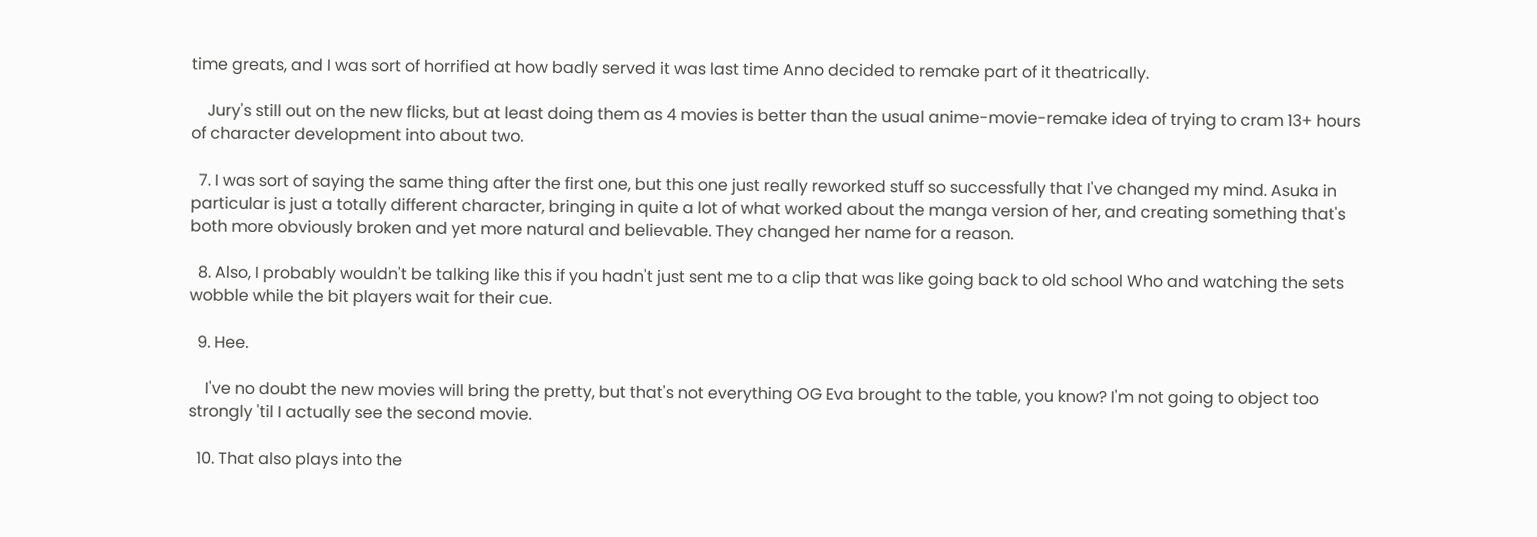time greats, and I was sort of horrified at how badly served it was last time Anno decided to remake part of it theatrically.

    Jury's still out on the new flicks, but at least doing them as 4 movies is better than the usual anime-movie-remake idea of trying to cram 13+ hours of character development into about two.

  7. I was sort of saying the same thing after the first one, but this one just really reworked stuff so successfully that I've changed my mind. Asuka in particular is just a totally different character, bringing in quite a lot of what worked about the manga version of her, and creating something that's both more obviously broken and yet more natural and believable. They changed her name for a reason.

  8. Also, I probably wouldn't be talking like this if you hadn't just sent me to a clip that was like going back to old school Who and watching the sets wobble while the bit players wait for their cue.

  9. Hee.

    I've no doubt the new movies will bring the pretty, but that's not everything OG Eva brought to the table, you know? I'm not going to object too strongly 'til I actually see the second movie.

  10. That also plays into the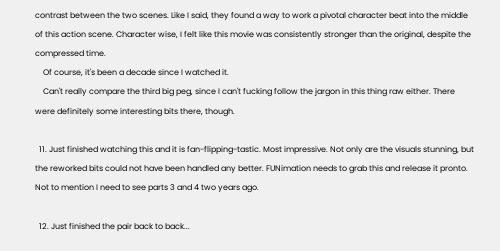contrast between the two scenes. Like I said, they found a way to work a pivotal character beat into the middle of this action scene. Character wise, I felt like this movie was consistently stronger than the original, despite the compressed time.
    Of course, it's been a decade since I watched it.
    Can't really compare the third big peg, since I can't fucking follow the jargon in this thing raw either. There were definitely some interesting bits there, though.

  11. Just finished watching this and it is fan-flipping-tastic. Most impressive. Not only are the visuals stunning, but the reworked bits could not have been handled any better. FUNimation needs to grab this and release it pronto. Not to mention I need to see parts 3 and 4 two years ago.

  12. Just finished the pair back to back...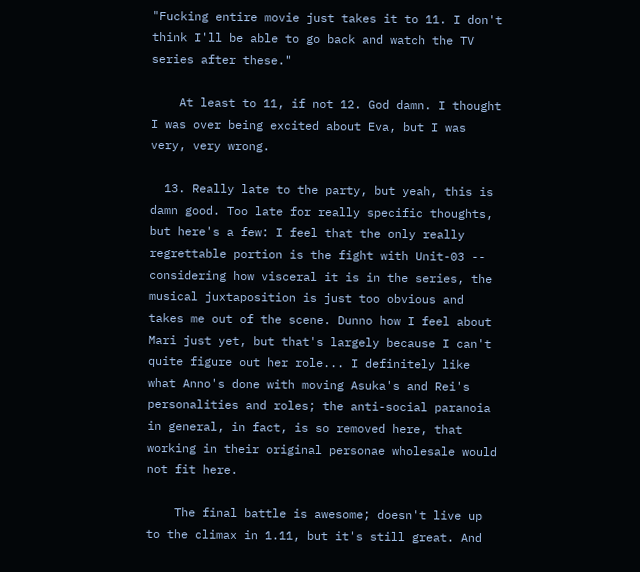"Fucking entire movie just takes it to 11. I don't think I'll be able to go back and watch the TV series after these."

    At least to 11, if not 12. God damn. I thought I was over being excited about Eva, but I was very, very wrong.

  13. Really late to the party, but yeah, this is damn good. Too late for really specific thoughts, but here's a few: I feel that the only really regrettable portion is the fight with Unit-03 -- considering how visceral it is in the series, the musical juxtaposition is just too obvious and takes me out of the scene. Dunno how I feel about Mari just yet, but that's largely because I can't quite figure out her role... I definitely like what Anno's done with moving Asuka's and Rei's personalities and roles; the anti-social paranoia in general, in fact, is so removed here, that working in their original personae wholesale would not fit here.

    The final battle is awesome; doesn't live up to the climax in 1.11, but it's still great. And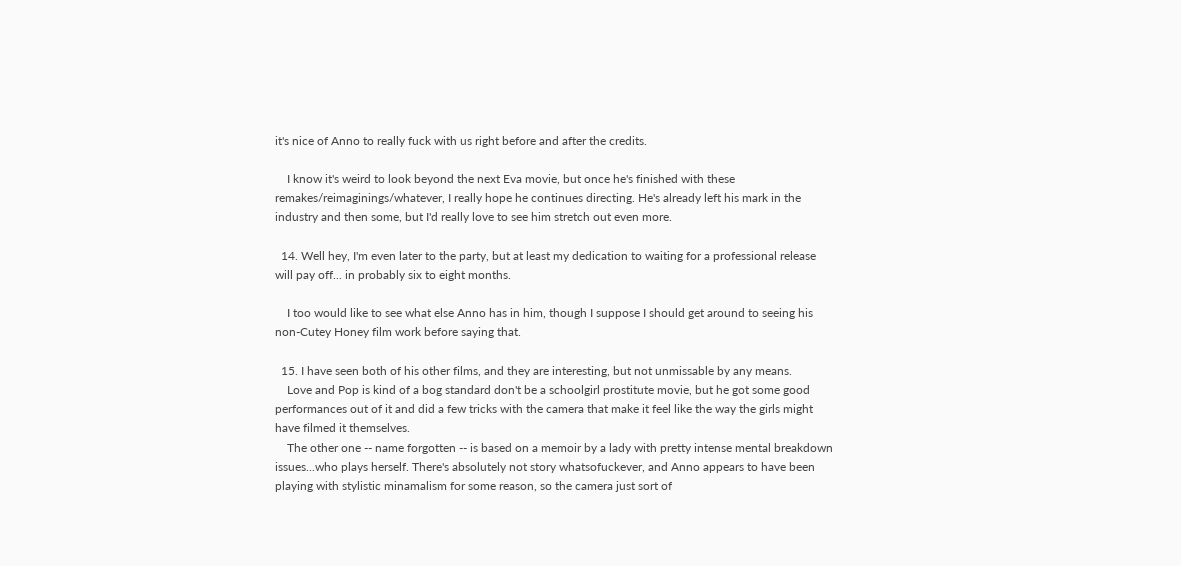it's nice of Anno to really fuck with us right before and after the credits.

    I know it's weird to look beyond the next Eva movie, but once he's finished with these remakes/reimaginings/whatever, I really hope he continues directing. He's already left his mark in the industry and then some, but I'd really love to see him stretch out even more.

  14. Well hey, I'm even later to the party, but at least my dedication to waiting for a professional release will pay off... in probably six to eight months.

    I too would like to see what else Anno has in him, though I suppose I should get around to seeing his non-Cutey Honey film work before saying that.

  15. I have seen both of his other films, and they are interesting, but not unmissable by any means.
    Love and Pop is kind of a bog standard don't be a schoolgirl prostitute movie, but he got some good performances out of it and did a few tricks with the camera that make it feel like the way the girls might have filmed it themselves.
    The other one -- name forgotten -- is based on a memoir by a lady with pretty intense mental breakdown issues...who plays herself. There's absolutely not story whatsofuckever, and Anno appears to have been playing with stylistic minamalism for some reason, so the camera just sort of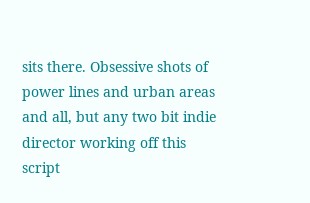sits there. Obsessive shots of power lines and urban areas and all, but any two bit indie director working off this script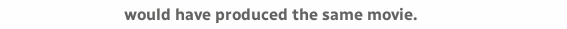would have produced the same movie.